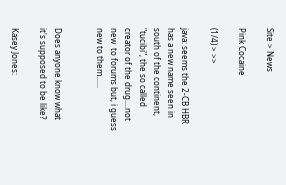Site > News

Pink Cocaine

(1/4) > >>

java: seems the 2-CB HBR has a new name seen in south of the continent, "tucibi", the so called creator of the drug....not new  to forums but, i guess new to them......


Does anyone know what it's supposed to be like?

Kasey Jones: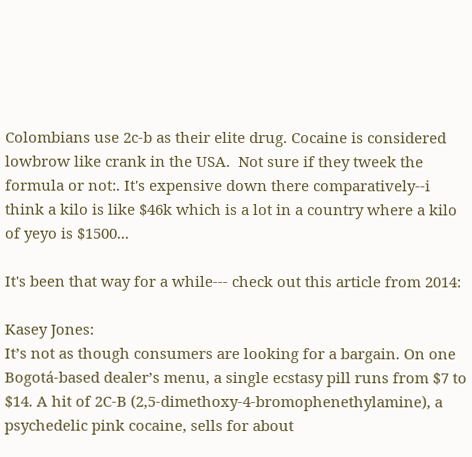Colombians use 2c-b as their elite drug. Cocaine is considered lowbrow like crank in the USA.  Not sure if they tweek the formula or not:. It's expensive down there comparatively--i think a kilo is like $46k which is a lot in a country where a kilo of yeyo is $1500...

It's been that way for a while--- check out this article from 2014:

Kasey Jones:
It’s not as though consumers are looking for a bargain. On one Bogotá-based dealer’s menu, a single ecstasy pill runs from $7 to $14. A hit of 2C-B (2,5-dimethoxy-4-bromophenethylamine), a psychedelic pink cocaine, sells for about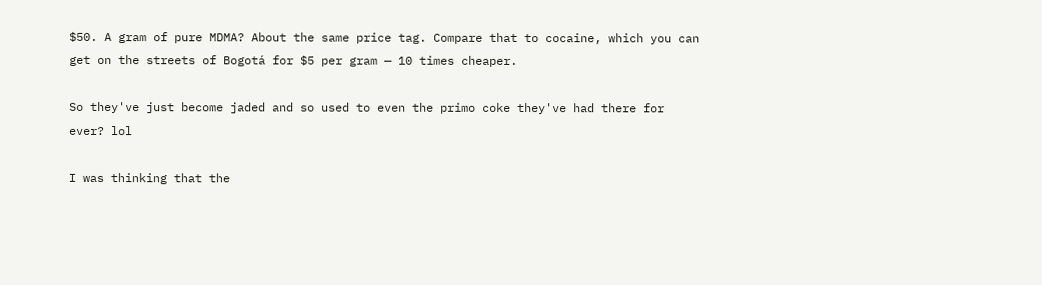$50. A gram of pure MDMA? About the same price tag. Compare that to cocaine, which you can get on the streets of Bogotá for $5 per gram — 10 times cheaper.

So they've just become jaded and so used to even the primo coke they've had there for ever? lol

I was thinking that the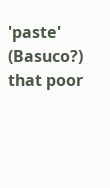'paste' (Basuco?) that poor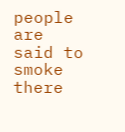people are said to smoke there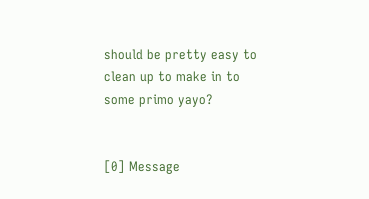should be pretty easy to clean up to make in to some primo yayo?


[0] Message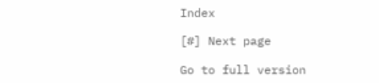Index

[#] Next page

Go to full version